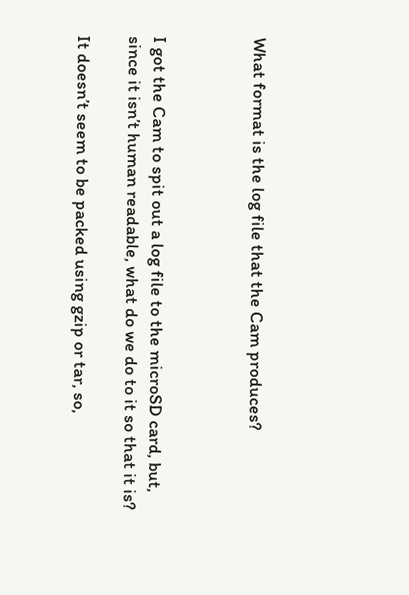What format is the log file that the Cam produces?



I got the Cam to spit out a log file to the microSD card, but, since it isn’t human readable, what do we do to it so that it is?

It doesn’t seem to be packed using gzip or tar, so,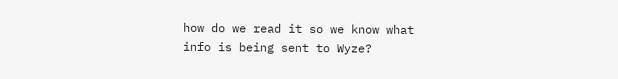how do we read it so we know what info is being sent to Wyze?